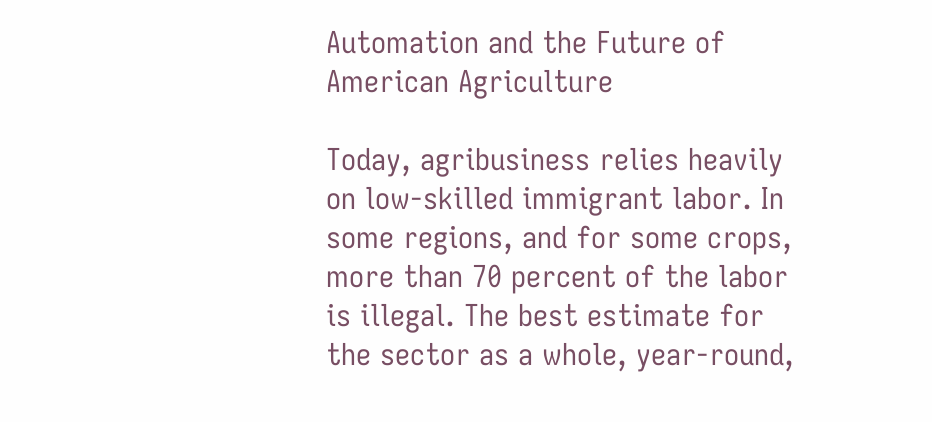Automation and the Future of American Agriculture

Today, agribusiness relies heavily on low-skilled immigrant labor. In some regions, and for some crops, more than 70 percent of the labor is illegal. The best estimate for the sector as a whole, year-round,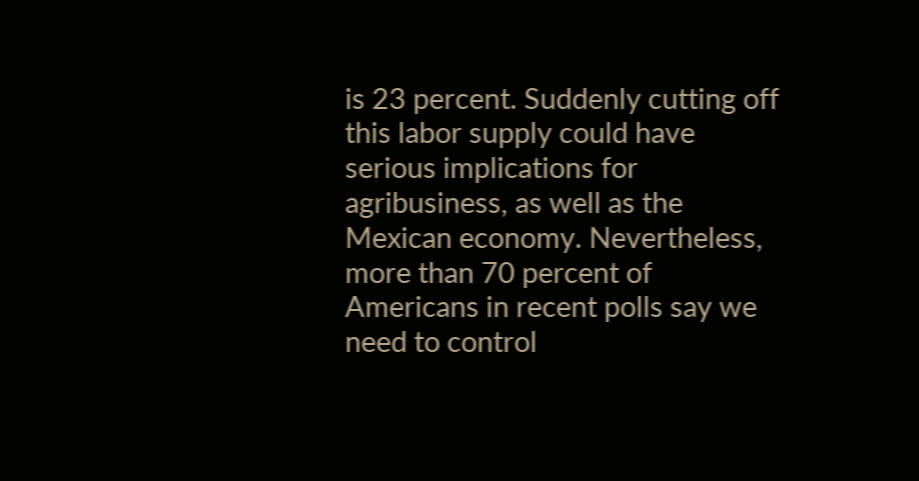is 23 percent. Suddenly cutting off this labor supply could have serious implications for agribusiness, as well as the Mexican economy. Nevertheless, more than 70 percent of Americans in recent polls say we need to control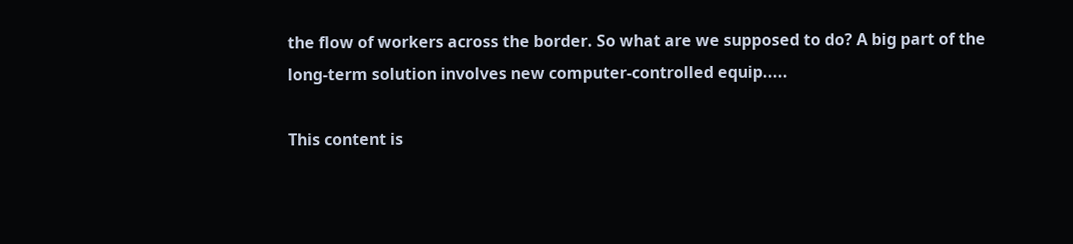the flow of workers across the border. So what are we supposed to do? A big part of the long-term solution involves new computer-controlled equip.....

This content is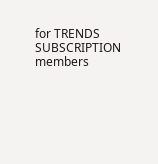for TRENDS SUBSCRIPTION members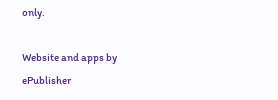only.

Website and apps by ePublisher